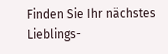Finden Sie Ihr nächstes Lieblings-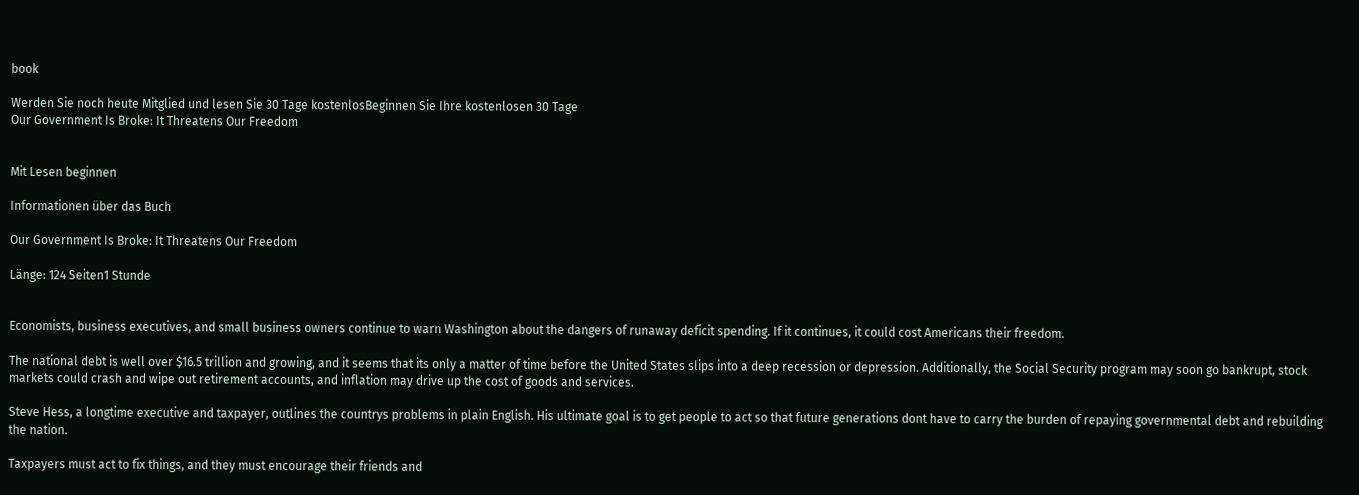book

Werden Sie noch heute Mitglied und lesen Sie 30 Tage kostenlosBeginnen Sie Ihre kostenlosen 30 Tage
Our Government Is Broke: It Threatens Our Freedom


Mit Lesen beginnen

Informationen über das Buch

Our Government Is Broke: It Threatens Our Freedom

Länge: 124 Seiten1 Stunde


Economists, business executives, and small business owners continue to warn Washington about the dangers of runaway deficit spending. If it continues, it could cost Americans their freedom.

The national debt is well over $16.5 trillion and growing, and it seems that its only a matter of time before the United States slips into a deep recession or depression. Additionally, the Social Security program may soon go bankrupt, stock markets could crash and wipe out retirement accounts, and inflation may drive up the cost of goods and services.

Steve Hess, a longtime executive and taxpayer, outlines the countrys problems in plain English. His ultimate goal is to get people to act so that future generations dont have to carry the burden of repaying governmental debt and rebuilding the nation.

Taxpayers must act to fix things, and they must encourage their friends and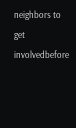neighbors to get involvedbefore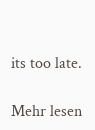its too late.

Mehr lesen